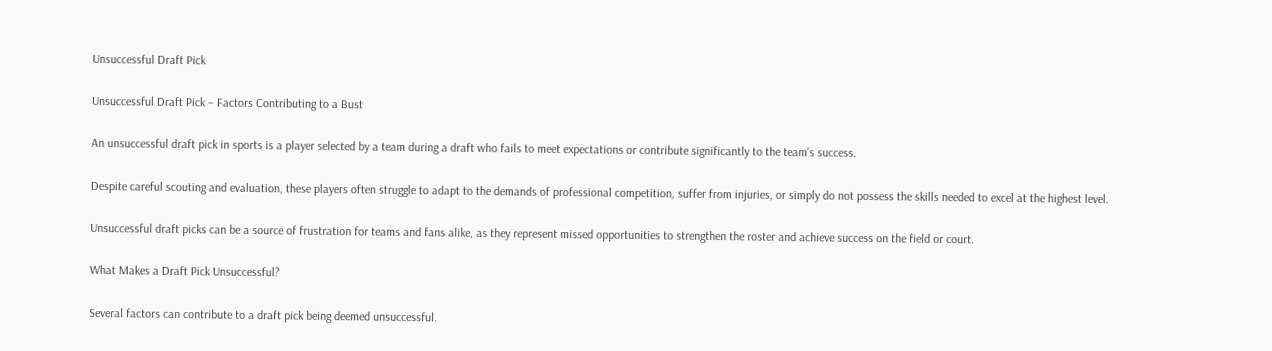Unsuccessful Draft Pick

Unsuccessful Draft Pick – Factors Contributing to a Bust

An unsuccessful draft pick in sports is a player selected by a team during a draft who fails to meet expectations or contribute significantly to the team’s success.

Despite careful scouting and evaluation, these players often struggle to adapt to the demands of professional competition, suffer from injuries, or simply do not possess the skills needed to excel at the highest level.

Unsuccessful draft picks can be a source of frustration for teams and fans alike, as they represent missed opportunities to strengthen the roster and achieve success on the field or court.

What Makes a Draft Pick Unsuccessful?

Several factors can contribute to a draft pick being deemed unsuccessful.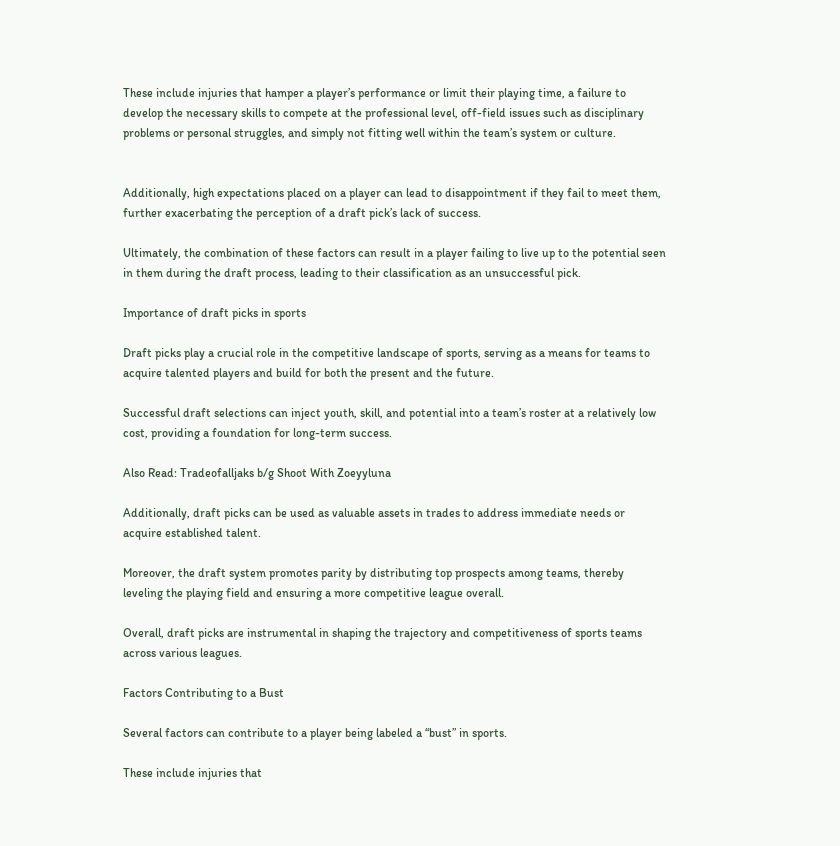These include injuries that hamper a player’s performance or limit their playing time, a failure to develop the necessary skills to compete at the professional level, off-field issues such as disciplinary problems or personal struggles, and simply not fitting well within the team’s system or culture.


Additionally, high expectations placed on a player can lead to disappointment if they fail to meet them, further exacerbating the perception of a draft pick’s lack of success.

Ultimately, the combination of these factors can result in a player failing to live up to the potential seen in them during the draft process, leading to their classification as an unsuccessful pick.

Importance of draft picks in sports

Draft picks play a crucial role in the competitive landscape of sports, serving as a means for teams to acquire talented players and build for both the present and the future.

Successful draft selections can inject youth, skill, and potential into a team’s roster at a relatively low cost, providing a foundation for long-term success.

Also Read: Tradeofalljaks b/g Shoot With Zoeyyluna

Additionally, draft picks can be used as valuable assets in trades to address immediate needs or acquire established talent.

Moreover, the draft system promotes parity by distributing top prospects among teams, thereby leveling the playing field and ensuring a more competitive league overall.

Overall, draft picks are instrumental in shaping the trajectory and competitiveness of sports teams across various leagues.

Factors Contributing to a Bust

Several factors can contribute to a player being labeled a “bust” in sports.

These include injuries that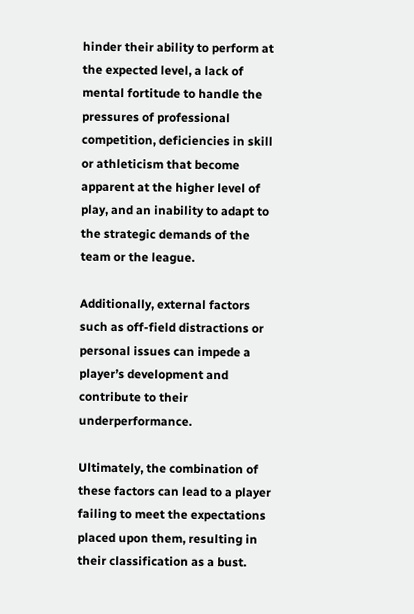hinder their ability to perform at the expected level, a lack of mental fortitude to handle the pressures of professional competition, deficiencies in skill or athleticism that become apparent at the higher level of play, and an inability to adapt to the strategic demands of the team or the league.

Additionally, external factors such as off-field distractions or personal issues can impede a player’s development and contribute to their underperformance.

Ultimately, the combination of these factors can lead to a player failing to meet the expectations placed upon them, resulting in their classification as a bust.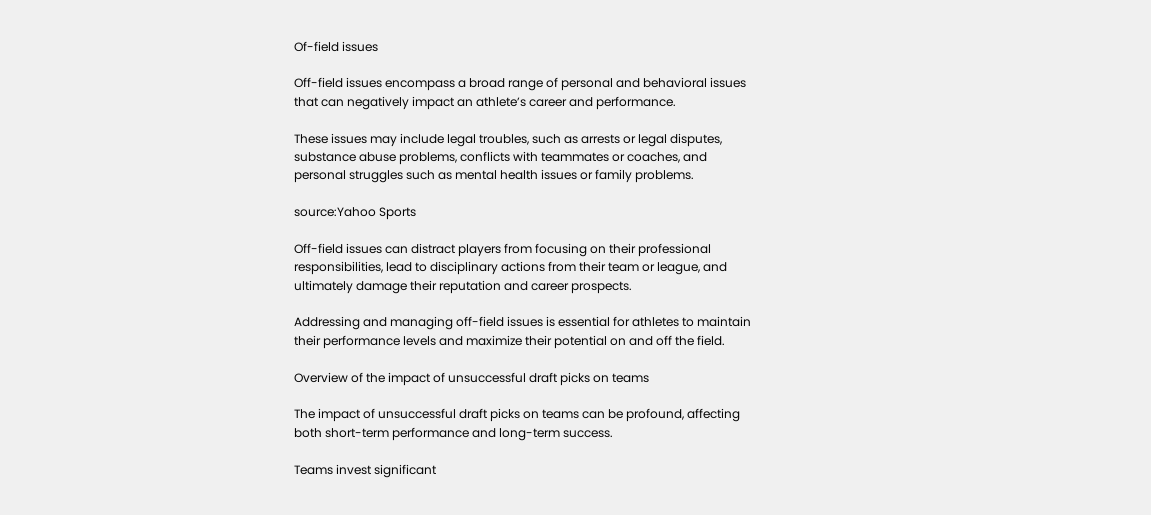Of-field issues

Off-field issues encompass a broad range of personal and behavioral issues that can negatively impact an athlete’s career and performance.

These issues may include legal troubles, such as arrests or legal disputes, substance abuse problems, conflicts with teammates or coaches, and personal struggles such as mental health issues or family problems.

source:Yahoo Sports

Off-field issues can distract players from focusing on their professional responsibilities, lead to disciplinary actions from their team or league, and ultimately damage their reputation and career prospects.

Addressing and managing off-field issues is essential for athletes to maintain their performance levels and maximize their potential on and off the field.

Overview of the impact of unsuccessful draft picks on teams

The impact of unsuccessful draft picks on teams can be profound, affecting both short-term performance and long-term success.

Teams invest significant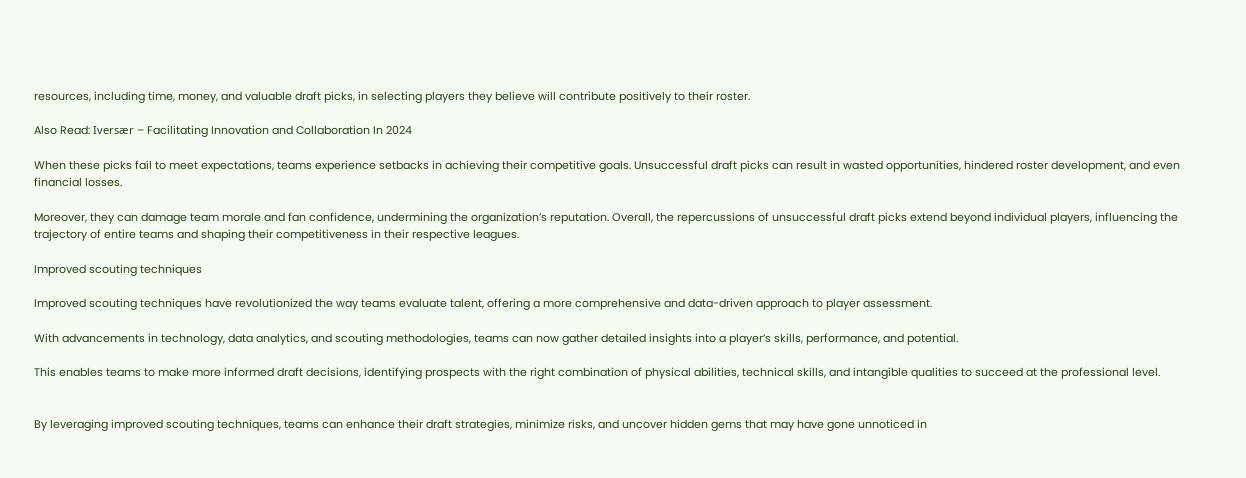resources, including time, money, and valuable draft picks, in selecting players they believe will contribute positively to their roster.

Also Read: Iversær – Facilitating Innovation and Collaboration In 2024

When these picks fail to meet expectations, teams experience setbacks in achieving their competitive goals. Unsuccessful draft picks can result in wasted opportunities, hindered roster development, and even financial losses.

Moreover, they can damage team morale and fan confidence, undermining the organization’s reputation. Overall, the repercussions of unsuccessful draft picks extend beyond individual players, influencing the trajectory of entire teams and shaping their competitiveness in their respective leagues.

Improved scouting techniques

Improved scouting techniques have revolutionized the way teams evaluate talent, offering a more comprehensive and data-driven approach to player assessment.

With advancements in technology, data analytics, and scouting methodologies, teams can now gather detailed insights into a player’s skills, performance, and potential.

This enables teams to make more informed draft decisions, identifying prospects with the right combination of physical abilities, technical skills, and intangible qualities to succeed at the professional level.


By leveraging improved scouting techniques, teams can enhance their draft strategies, minimize risks, and uncover hidden gems that may have gone unnoticed in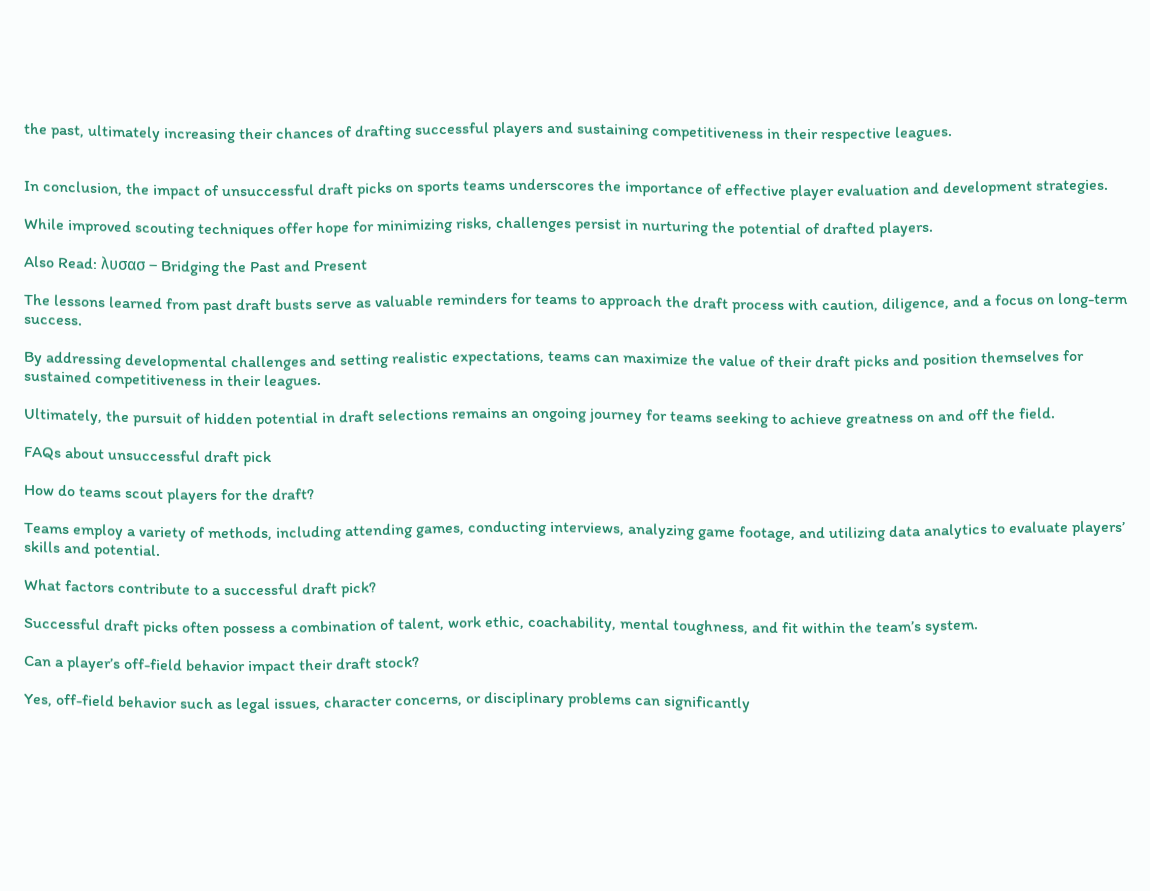the past, ultimately increasing their chances of drafting successful players and sustaining competitiveness in their respective leagues.


In conclusion, the impact of unsuccessful draft picks on sports teams underscores the importance of effective player evaluation and development strategies.

While improved scouting techniques offer hope for minimizing risks, challenges persist in nurturing the potential of drafted players.

Also Read: λυσασ – Bridging the Past and Present

The lessons learned from past draft busts serve as valuable reminders for teams to approach the draft process with caution, diligence, and a focus on long-term success.

By addressing developmental challenges and setting realistic expectations, teams can maximize the value of their draft picks and position themselves for sustained competitiveness in their leagues.

Ultimately, the pursuit of hidden potential in draft selections remains an ongoing journey for teams seeking to achieve greatness on and off the field.

FAQs about unsuccessful draft pick

How do teams scout players for the draft?

Teams employ a variety of methods, including attending games, conducting interviews, analyzing game footage, and utilizing data analytics to evaluate players’ skills and potential.

What factors contribute to a successful draft pick?

Successful draft picks often possess a combination of talent, work ethic, coachability, mental toughness, and fit within the team’s system.

Can a player’s off-field behavior impact their draft stock?

Yes, off-field behavior such as legal issues, character concerns, or disciplinary problems can significantly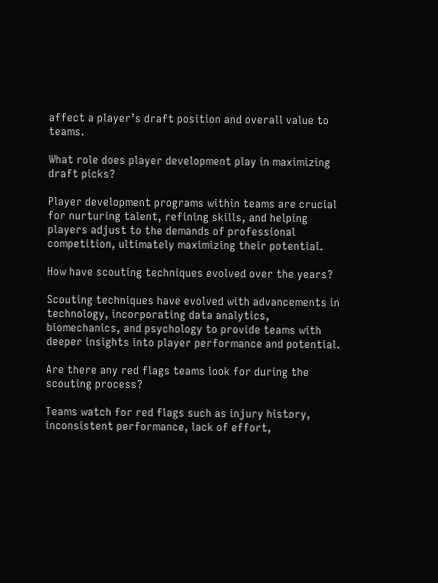affect a player’s draft position and overall value to teams.

What role does player development play in maximizing draft picks?

Player development programs within teams are crucial for nurturing talent, refining skills, and helping players adjust to the demands of professional competition, ultimately maximizing their potential.

How have scouting techniques evolved over the years?

Scouting techniques have evolved with advancements in technology, incorporating data analytics, biomechanics, and psychology to provide teams with deeper insights into player performance and potential.

Are there any red flags teams look for during the scouting process?

Teams watch for red flags such as injury history, inconsistent performance, lack of effort,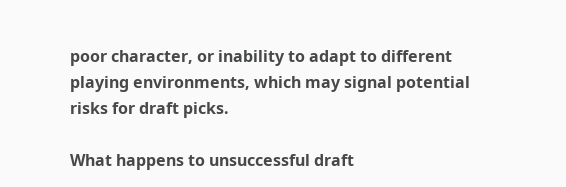poor character, or inability to adapt to different playing environments, which may signal potential risks for draft picks.

What happens to unsuccessful draft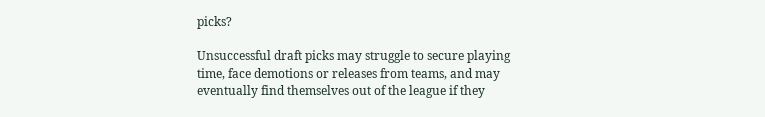picks?

Unsuccessful draft picks may struggle to secure playing time, face demotions or releases from teams, and may eventually find themselves out of the league if they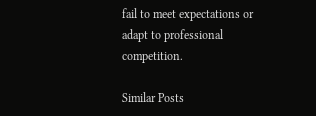fail to meet expectations or adapt to professional competition.

Similar Posts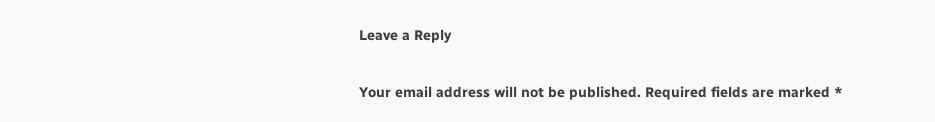Leave a Reply

Your email address will not be published. Required fields are marked *